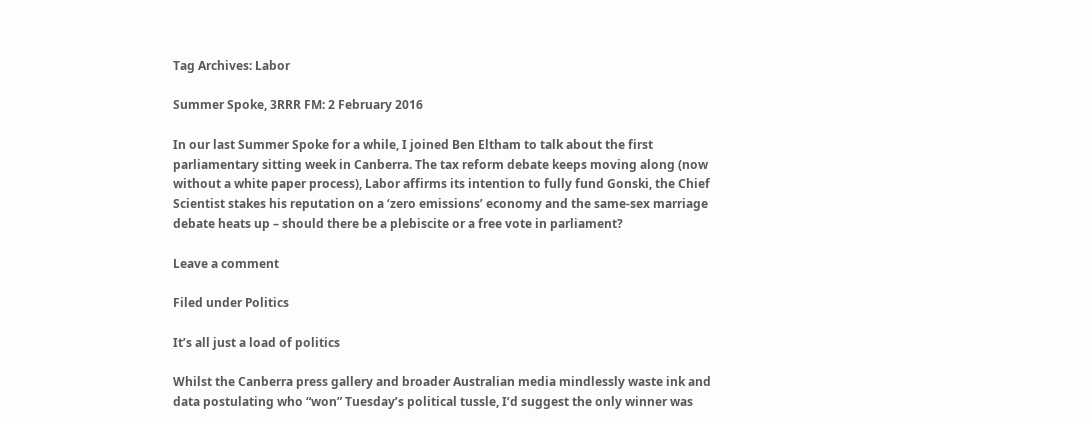Tag Archives: Labor

Summer Spoke, 3RRR FM: 2 February 2016

In our last Summer Spoke for a while, I joined Ben Eltham to talk about the first parliamentary sitting week in Canberra. The tax reform debate keeps moving along (now without a white paper process), Labor affirms its intention to fully fund Gonski, the Chief Scientist stakes his reputation on a ‘zero emissions’ economy and the same-sex marriage debate heats up – should there be a plebiscite or a free vote in parliament?

Leave a comment

Filed under Politics

It’s all just a load of politics

Whilst the Canberra press gallery and broader Australian media mindlessly waste ink and data postulating who “won” Tuesday’s political tussle, I’d suggest the only winner was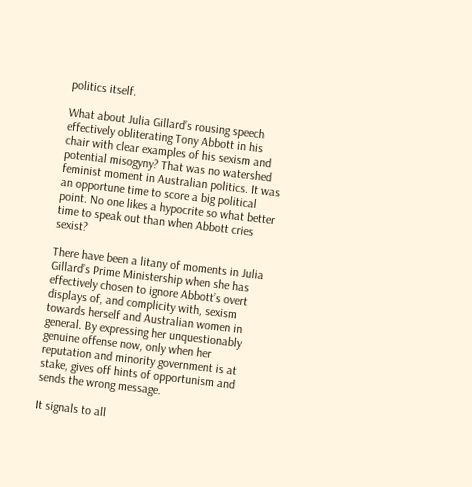politics itself.

What about Julia Gillard’s rousing speech effectively obliterating Tony Abbott in his chair with clear examples of his sexism and potential misogyny? That was no watershed feminist moment in Australian politics. It was an opportune time to score a big political point. No one likes a hypocrite so what better time to speak out than when Abbott cries sexist?

There have been a litany of moments in Julia Gillard’s Prime Ministership when she has effectively chosen to ignore Abbott’s overt displays of, and complicity with, sexism towards herself and Australian women in general. By expressing her unquestionably genuine offense now, only when her reputation and minority government is at stake, gives off hints of opportunism and sends the wrong message.

It signals to all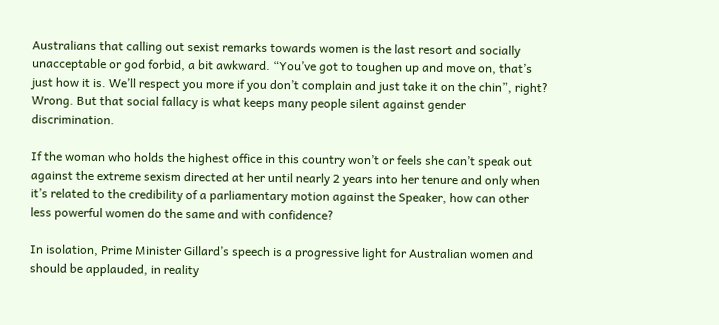Australians that calling out sexist remarks towards women is the last resort and socially unacceptable or god forbid, a bit awkward. “You’ve got to toughen up and move on, that’s just how it is. We’ll respect you more if you don’t complain and just take it on the chin”, right? Wrong. But that social fallacy is what keeps many people silent against gender discrimination.

If the woman who holds the highest office in this country won’t or feels she can’t speak out against the extreme sexism directed at her until nearly 2 years into her tenure and only when it’s related to the credibility of a parliamentary motion against the Speaker, how can other less powerful women do the same and with confidence?

In isolation, Prime Minister Gillard’s speech is a progressive light for Australian women and should be applauded, in reality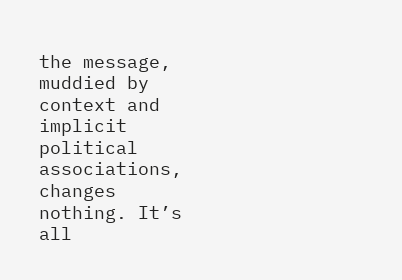the message, muddied by context and implicit political associations, changes nothing. It’s all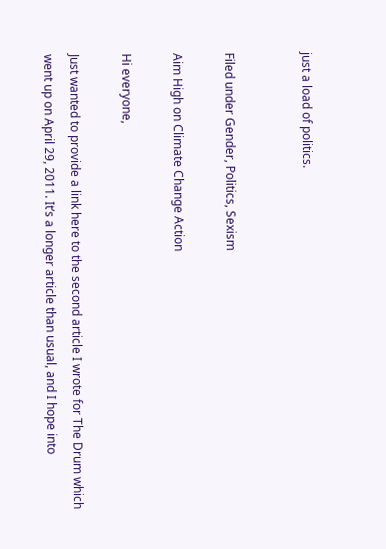just a load of politics.


Filed under Gender, Politics, Sexism

Aim High on Climate Change Action

Hi everyone,

Just wanted to provide a link here to the second article I wrote for The Drum which went up on April 29, 2011. It’s a longer article than usual, and I hope into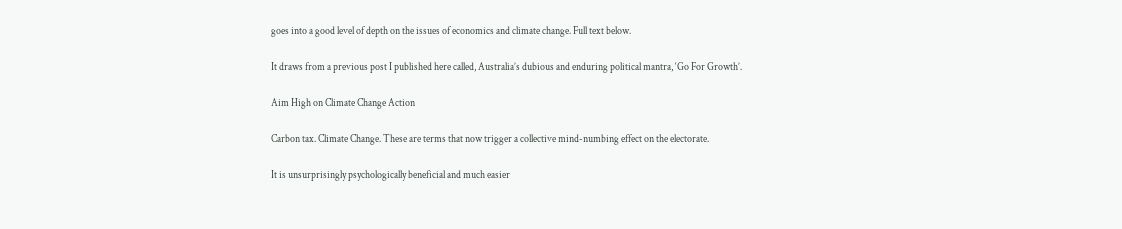goes into a good level of depth on the issues of economics and climate change. Full text below.

It draws from a previous post I published here called, Australia’s dubious and enduring political mantra, ‘Go For Growth’.

Aim High on Climate Change Action

Carbon tax. Climate Change. These are terms that now trigger a collective mind-numbing effect on the electorate.

It is unsurprisingly psychologically beneficial and much easier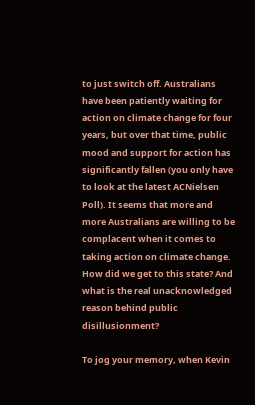to just switch off. Australians have been patiently waiting for action on climate change for four years, but over that time, public mood and support for action has significantly fallen (you only have to look at the latest ACNielsen Poll). It seems that more and more Australians are willing to be complacent when it comes to taking action on climate change. How did we get to this state? And what is the real unacknowledged reason behind public disillusionment?

To jog your memory, when Kevin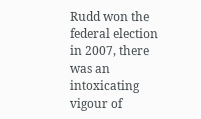Rudd won the federal election in 2007, there was an intoxicating vigour of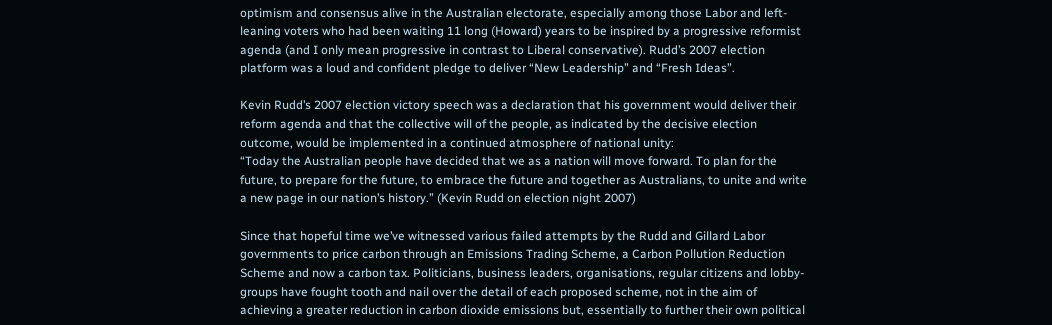optimism and consensus alive in the Australian electorate, especially among those Labor and left-leaning voters who had been waiting 11 long (Howard) years to be inspired by a progressive reformist agenda (and I only mean progressive in contrast to Liberal conservative). Rudd’s 2007 election platform was a loud and confident pledge to deliver “New Leadership” and “Fresh Ideas”.

Kevin Rudd’s 2007 election victory speech was a declaration that his government would deliver their reform agenda and that the collective will of the people, as indicated by the decisive election outcome, would be implemented in a continued atmosphere of national unity:
“Today the Australian people have decided that we as a nation will move forward. To plan for the future, to prepare for the future, to embrace the future and together as Australians, to unite and write a new page in our nation’s history.” (Kevin Rudd on election night 2007)

Since that hopeful time we’ve witnessed various failed attempts by the Rudd and Gillard Labor governments to price carbon through an Emissions Trading Scheme, a Carbon Pollution Reduction Scheme and now a carbon tax. Politicians, business leaders, organisations, regular citizens and lobby-groups have fought tooth and nail over the detail of each proposed scheme, not in the aim of achieving a greater reduction in carbon dioxide emissions but, essentially to further their own political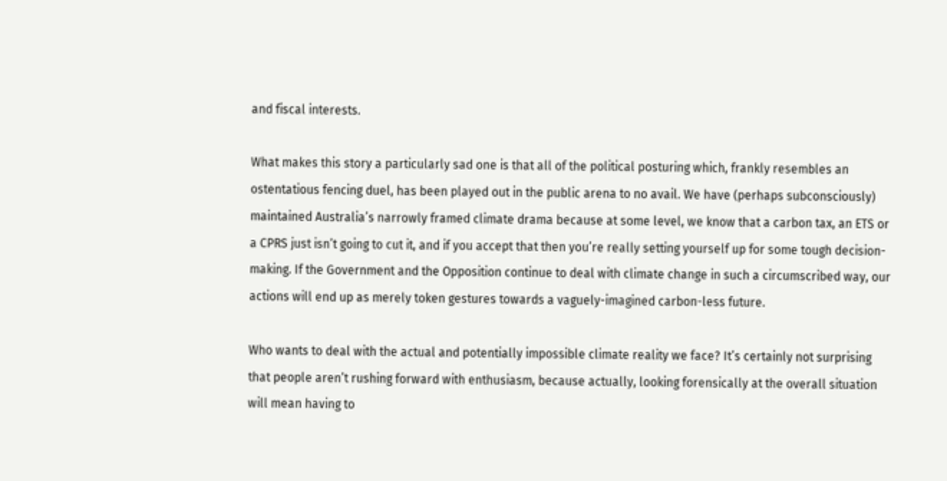and fiscal interests.

What makes this story a particularly sad one is that all of the political posturing which, frankly resembles an ostentatious fencing duel, has been played out in the public arena to no avail. We have (perhaps subconsciously) maintained Australia’s narrowly framed climate drama because at some level, we know that a carbon tax, an ETS or a CPRS just isn’t going to cut it, and if you accept that then you’re really setting yourself up for some tough decision-making. If the Government and the Opposition continue to deal with climate change in such a circumscribed way, our actions will end up as merely token gestures towards a vaguely-imagined carbon-less future.

Who wants to deal with the actual and potentially impossible climate reality we face? It’s certainly not surprising that people aren’t rushing forward with enthusiasm, because actually, looking forensically at the overall situation will mean having to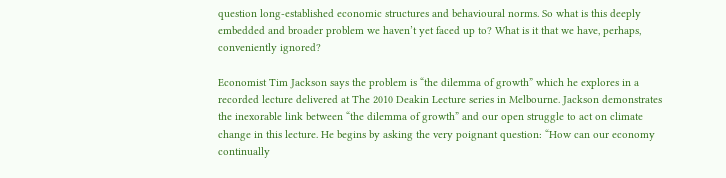question long-established economic structures and behavioural norms. So what is this deeply embedded and broader problem we haven’t yet faced up to? What is it that we have, perhaps, conveniently ignored?

Economist Tim Jackson says the problem is “the dilemma of growth” which he explores in a recorded lecture delivered at The 2010 Deakin Lecture series in Melbourne. Jackson demonstrates the inexorable link between “the dilemma of growth” and our open struggle to act on climate change in this lecture. He begins by asking the very poignant question: “How can our economy continually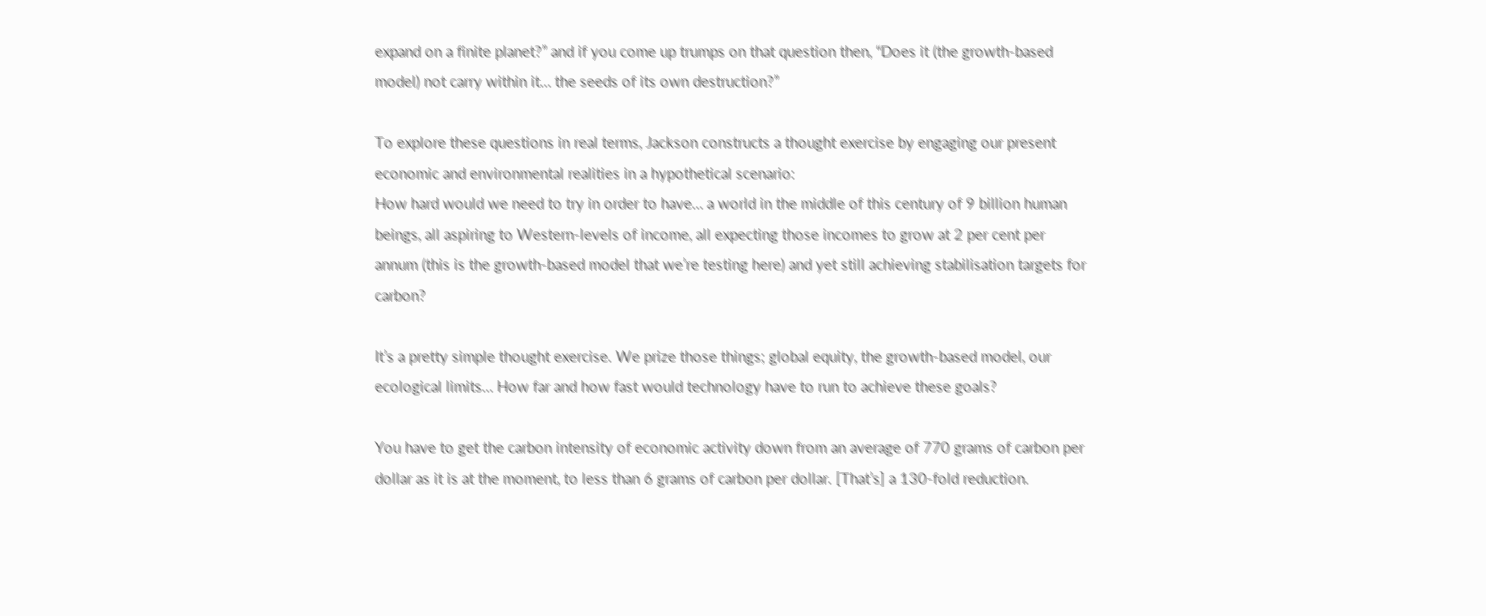expand on a finite planet?” and if you come up trumps on that question then, “Does it (the growth-based model) not carry within it… the seeds of its own destruction?”

To explore these questions in real terms, Jackson constructs a thought exercise by engaging our present economic and environmental realities in a hypothetical scenario:
How hard would we need to try in order to have… a world in the middle of this century of 9 billion human beings, all aspiring to Western-levels of income, all expecting those incomes to grow at 2 per cent per annum (this is the growth-based model that we’re testing here) and yet still achieving stabilisation targets for carbon?

It’s a pretty simple thought exercise. We prize those things; global equity, the growth-based model, our ecological limits… How far and how fast would technology have to run to achieve these goals?

You have to get the carbon intensity of economic activity down from an average of 770 grams of carbon per dollar as it is at the moment, to less than 6 grams of carbon per dollar. [That’s] a 130-fold reduction.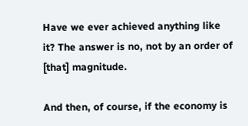Have we ever achieved anything like it? The answer is no, not by an order of [that] magnitude.

And then, of course, if the economy is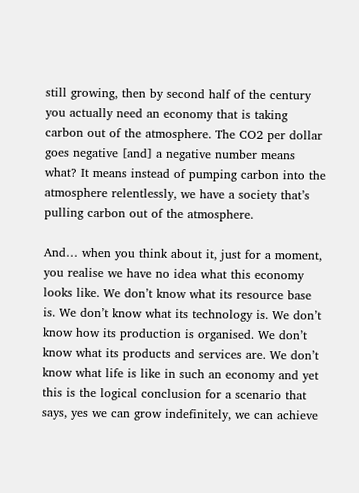still growing, then by second half of the century you actually need an economy that is taking carbon out of the atmosphere. The CO2 per dollar goes negative [and] a negative number means what? It means instead of pumping carbon into the atmosphere relentlessly, we have a society that’s pulling carbon out of the atmosphere.

And… when you think about it, just for a moment, you realise we have no idea what this economy looks like. We don’t know what its resource base is. We don’t know what its technology is. We don’t know how its production is organised. We don’t know what its products and services are. We don’t know what life is like in such an economy and yet this is the logical conclusion for a scenario that says, yes we can grow indefinitely, we can achieve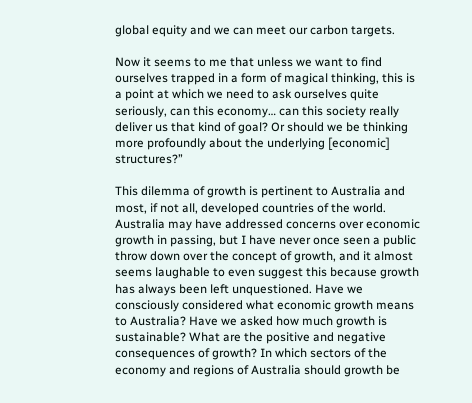global equity and we can meet our carbon targets.

Now it seems to me that unless we want to find ourselves trapped in a form of magical thinking, this is a point at which we need to ask ourselves quite seriously, can this economy… can this society really deliver us that kind of goal? Or should we be thinking more profoundly about the underlying [economic] structures?”

This dilemma of growth is pertinent to Australia and most, if not all, developed countries of the world. Australia may have addressed concerns over economic growth in passing, but I have never once seen a public throw down over the concept of growth, and it almost seems laughable to even suggest this because growth has always been left unquestioned. Have we consciously considered what economic growth means to Australia? Have we asked how much growth is sustainable? What are the positive and negative consequences of growth? In which sectors of the economy and regions of Australia should growth be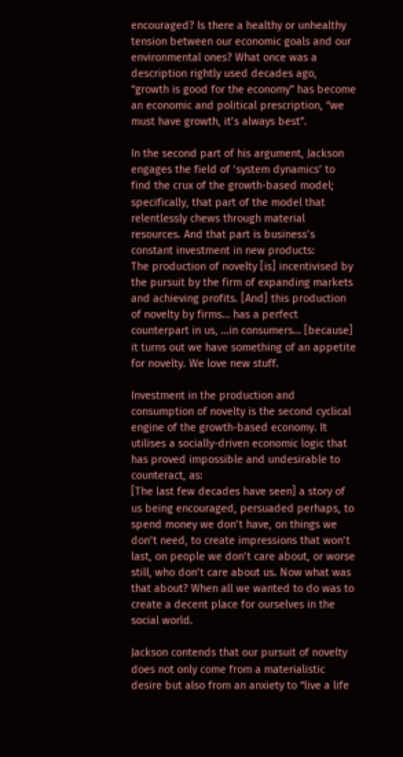encouraged? Is there a healthy or unhealthy tension between our economic goals and our environmental ones? What once was a description rightly used decades ago, “growth is good for the economy” has become an economic and political prescription, “we must have growth, it’s always best”.

In the second part of his argument, Jackson engages the field of ‘system dynamics’ to find the crux of the growth-based model; specifically, that part of the model that relentlessly chews through material resources. And that part is business’s constant investment in new products:
The production of novelty [is] incentivised by the pursuit by the firm of expanding markets and achieving profits. [And] this production of novelty by firms… has a perfect counterpart in us, …in consumers… [because] it turns out we have something of an appetite for novelty. We love new stuff.

Investment in the production and consumption of novelty is the second cyclical engine of the growth-based economy. It utilises a socially-driven economic logic that has proved impossible and undesirable to counteract, as:
[The last few decades have seen] a story of us being encouraged, persuaded perhaps, to spend money we don’t have, on things we don’t need, to create impressions that won’t last, on people we don’t care about, or worse still, who don’t care about us. Now what was that about? When all we wanted to do was to create a decent place for ourselves in the social world.

Jackson contends that our pursuit of novelty does not only come from a materialistic desire but also from an anxiety to “live a life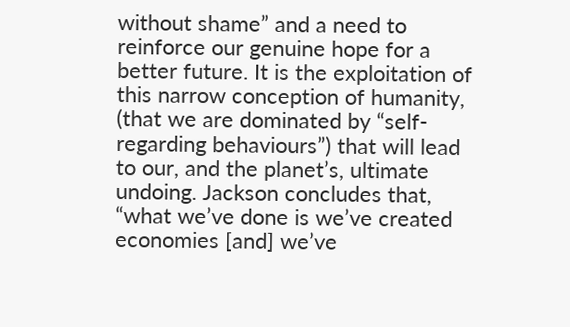without shame” and a need to reinforce our genuine hope for a better future. It is the exploitation of this narrow conception of humanity, (that we are dominated by “self-regarding behaviours”) that will lead to our, and the planet’s, ultimate undoing. Jackson concludes that, “what we’ve done is we’ve created economies [and] we’ve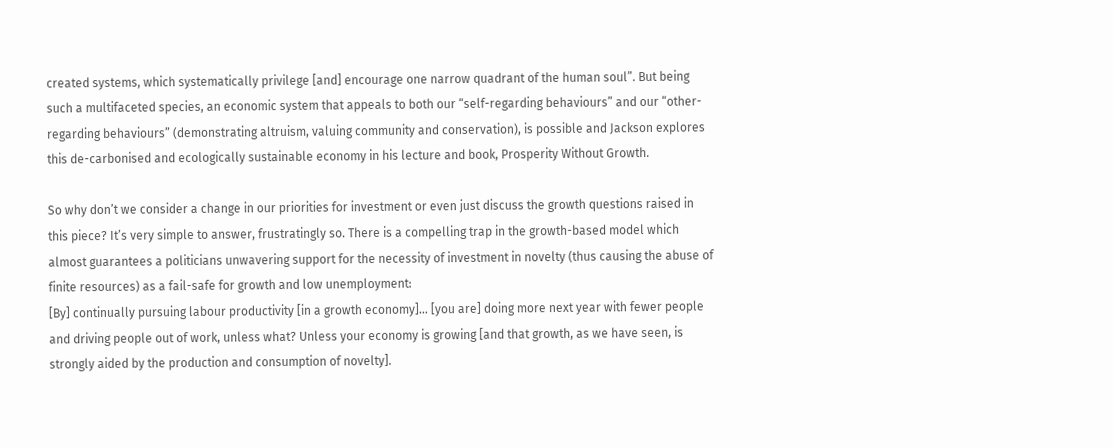created systems, which systematically privilege [and] encourage one narrow quadrant of the human soul”. But being such a multifaceted species, an economic system that appeals to both our “self-regarding behaviours” and our “other-regarding behaviours” (demonstrating altruism, valuing community and conservation), is possible and Jackson explores this de-carbonised and ecologically sustainable economy in his lecture and book, Prosperity Without Growth.

So why don’t we consider a change in our priorities for investment or even just discuss the growth questions raised in this piece? It’s very simple to answer, frustratingly so. There is a compelling trap in the growth-based model which almost guarantees a politicians unwavering support for the necessity of investment in novelty (thus causing the abuse of finite resources) as a fail-safe for growth and low unemployment:
[By] continually pursuing labour productivity [in a growth economy]… [you are] doing more next year with fewer people and driving people out of work, unless what? Unless your economy is growing [and that growth, as we have seen, is strongly aided by the production and consumption of novelty].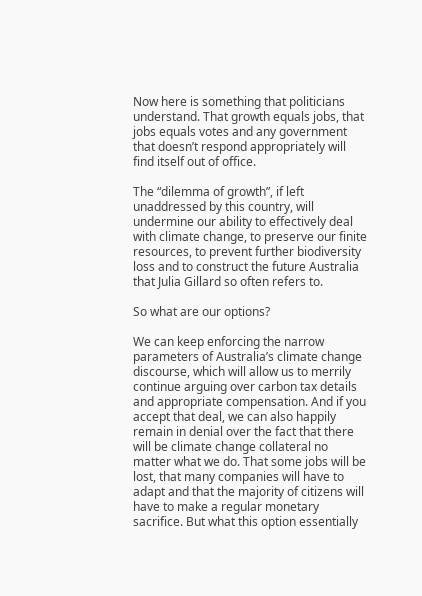Now here is something that politicians understand. That growth equals jobs, that jobs equals votes and any government that doesn’t respond appropriately will find itself out of office.

The “dilemma of growth”, if left unaddressed by this country, will undermine our ability to effectively deal with climate change, to preserve our finite resources, to prevent further biodiversity loss and to construct the future Australia that Julia Gillard so often refers to.

So what are our options?

We can keep enforcing the narrow parameters of Australia’s climate change discourse, which will allow us to merrily continue arguing over carbon tax details and appropriate compensation. And if you accept that deal, we can also happily remain in denial over the fact that there will be climate change collateral no matter what we do. That some jobs will be lost, that many companies will have to adapt and that the majority of citizens will have to make a regular monetary sacrifice. But what this option essentially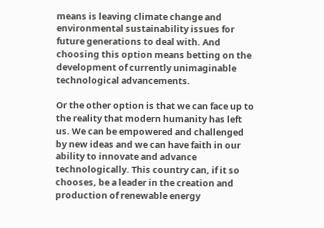means is leaving climate change and environmental sustainability issues for future generations to deal with. And choosing this option means betting on the development of currently unimaginable technological advancements.

Or the other option is that we can face up to the reality that modern humanity has left us. We can be empowered and challenged by new ideas and we can have faith in our ability to innovate and advance technologically. This country can, if it so chooses, be a leader in the creation and production of renewable energy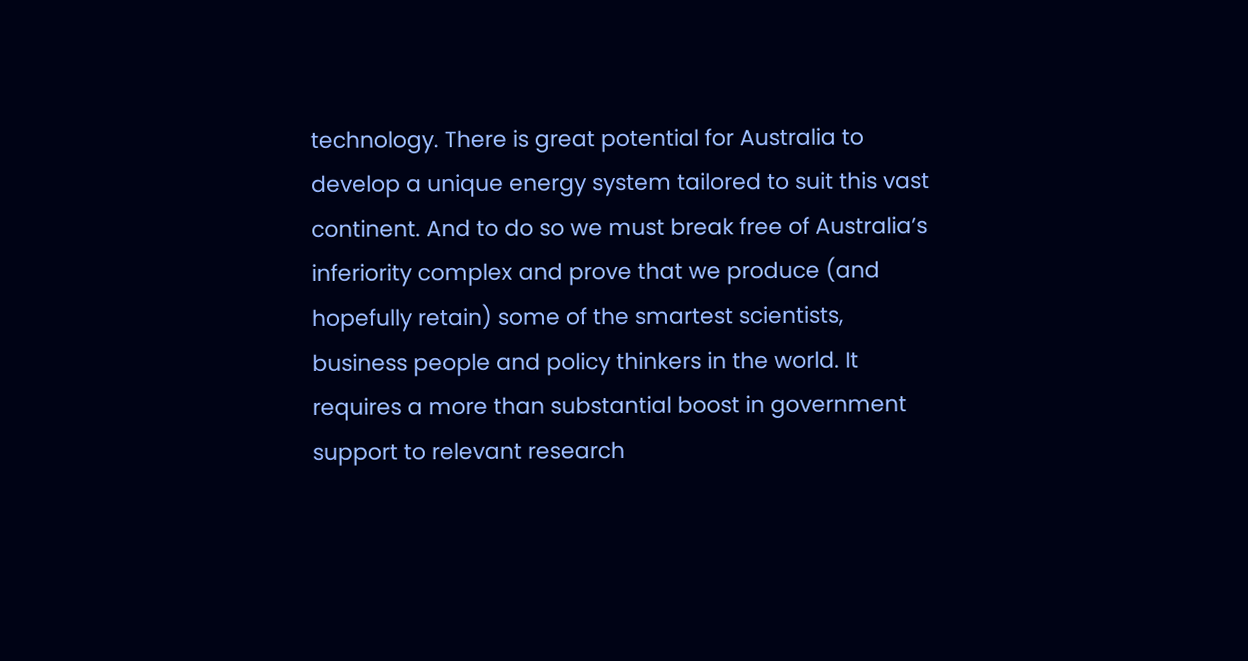technology. There is great potential for Australia to develop a unique energy system tailored to suit this vast continent. And to do so we must break free of Australia’s inferiority complex and prove that we produce (and hopefully retain) some of the smartest scientists, business people and policy thinkers in the world. It requires a more than substantial boost in government support to relevant research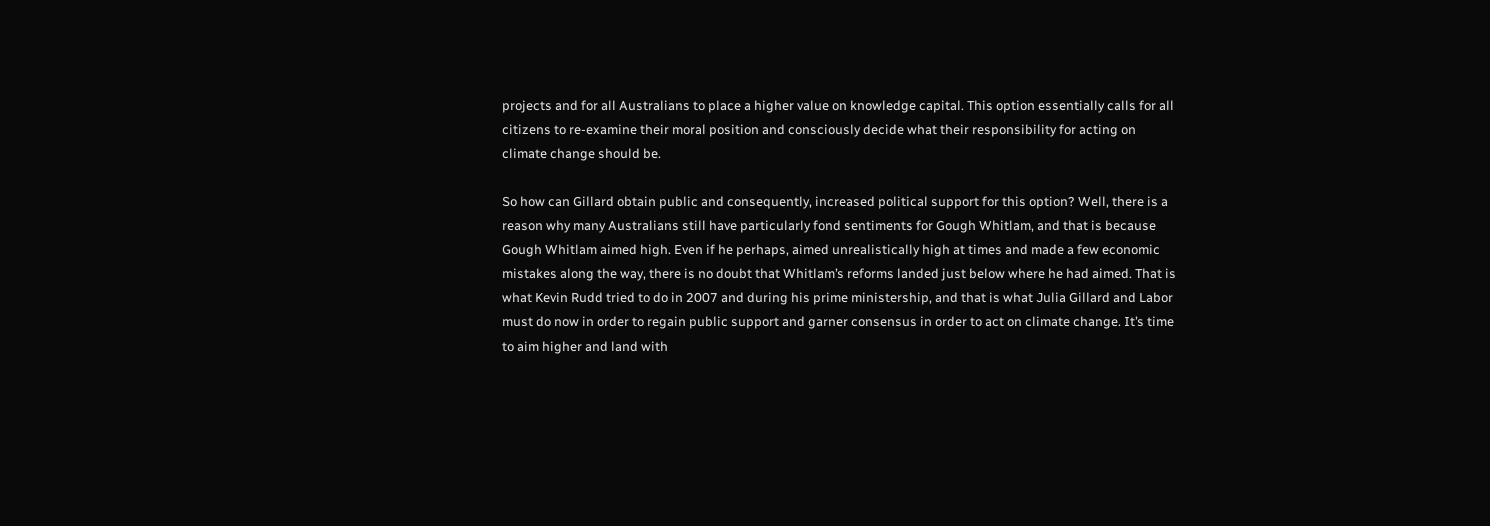projects and for all Australians to place a higher value on knowledge capital. This option essentially calls for all citizens to re-examine their moral position and consciously decide what their responsibility for acting on climate change should be.

So how can Gillard obtain public and consequently, increased political support for this option? Well, there is a reason why many Australians still have particularly fond sentiments for Gough Whitlam, and that is because Gough Whitlam aimed high. Even if he perhaps, aimed unrealistically high at times and made a few economic mistakes along the way, there is no doubt that Whitlam’s reforms landed just below where he had aimed. That is what Kevin Rudd tried to do in 2007 and during his prime ministership, and that is what Julia Gillard and Labor must do now in order to regain public support and garner consensus in order to act on climate change. It’s time to aim higher and land with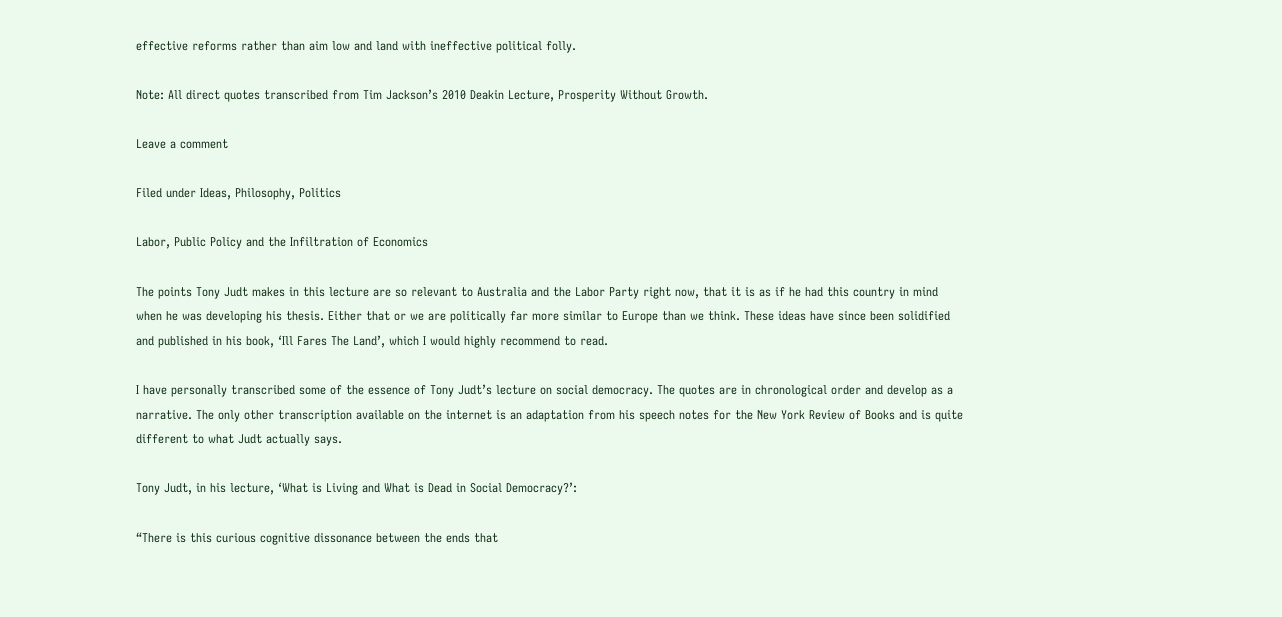effective reforms rather than aim low and land with ineffective political folly.

Note: All direct quotes transcribed from Tim Jackson’s 2010 Deakin Lecture, Prosperity Without Growth.

Leave a comment

Filed under Ideas, Philosophy, Politics

Labor, Public Policy and the Infiltration of Economics

The points Tony Judt makes in this lecture are so relevant to Australia and the Labor Party right now, that it is as if he had this country in mind when he was developing his thesis. Either that or we are politically far more similar to Europe than we think. These ideas have since been solidified and published in his book, ‘Ill Fares The Land’, which I would highly recommend to read.

I have personally transcribed some of the essence of Tony Judt’s lecture on social democracy. The quotes are in chronological order and develop as a narrative. The only other transcription available on the internet is an adaptation from his speech notes for the New York Review of Books and is quite different to what Judt actually says.

Tony Judt, in his lecture, ‘What is Living and What is Dead in Social Democracy?’:

“There is this curious cognitive dissonance between the ends that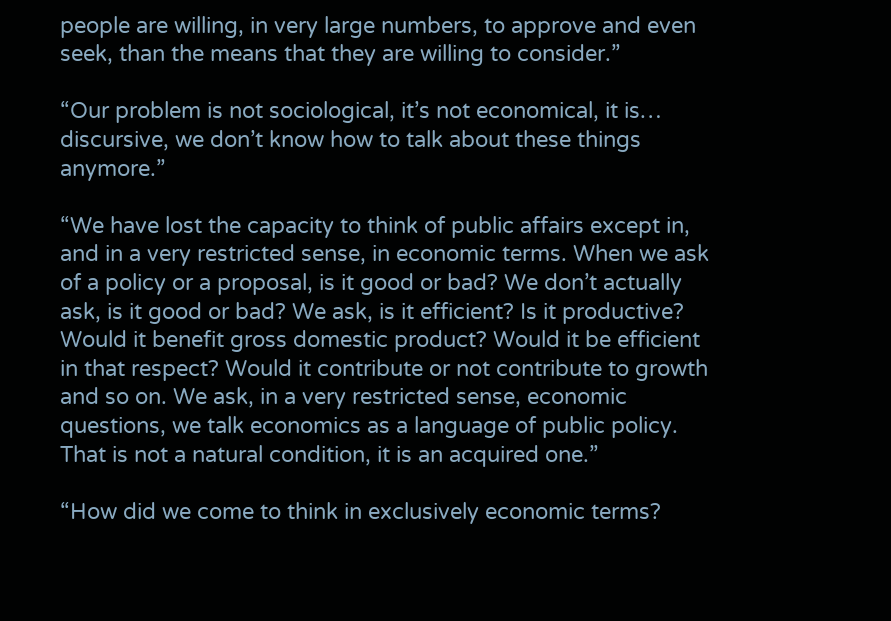people are willing, in very large numbers, to approve and even seek, than the means that they are willing to consider.”

“Our problem is not sociological, it’s not economical, it is… discursive, we don’t know how to talk about these things anymore.”

“We have lost the capacity to think of public affairs except in, and in a very restricted sense, in economic terms. When we ask of a policy or a proposal, is it good or bad? We don’t actually ask, is it good or bad? We ask, is it efficient? Is it productive? Would it benefit gross domestic product? Would it be efficient in that respect? Would it contribute or not contribute to growth and so on. We ask, in a very restricted sense, economic questions, we talk economics as a language of public policy. That is not a natural condition, it is an acquired one.”

“How did we come to think in exclusively economic terms?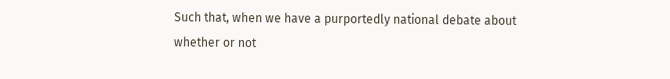Such that, when we have a purportedly national debate about whether or not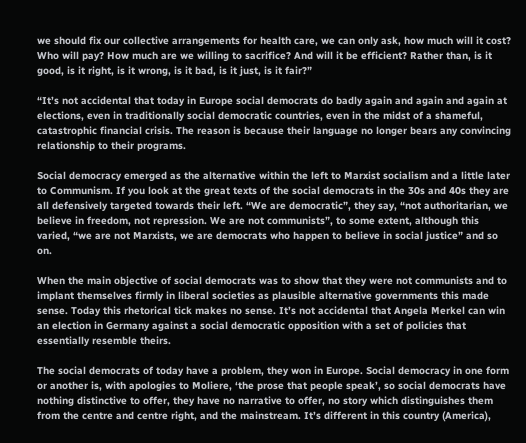we should fix our collective arrangements for health care, we can only ask, how much will it cost? Who will pay? How much are we willing to sacrifice? And will it be efficient? Rather than, is it good, is it right, is it wrong, is it bad, is it just, is it fair?”

“It’s not accidental that today in Europe social democrats do badly again and again and again at elections, even in traditionally social democratic countries, even in the midst of a shameful, catastrophic financial crisis. The reason is because their language no longer bears any convincing relationship to their programs.

Social democracy emerged as the alternative within the left to Marxist socialism and a little later to Communism. If you look at the great texts of the social democrats in the 30s and 40s they are all defensively targeted towards their left. “We are democratic”, they say, “not authoritarian, we believe in freedom, not repression. We are not communists”, to some extent, although this varied, “we are not Marxists, we are democrats who happen to believe in social justice” and so on.

When the main objective of social democrats was to show that they were not communists and to implant themselves firmly in liberal societies as plausible alternative governments this made sense. Today this rhetorical tick makes no sense. It’s not accidental that Angela Merkel can win an election in Germany against a social democratic opposition with a set of policies that essentially resemble theirs.

The social democrats of today have a problem, they won in Europe. Social democracy in one form or another is, with apologies to Moliere, ‘the prose that people speak’, so social democrats have nothing distinctive to offer, they have no narrative to offer, no story which distinguishes them from the centre and centre right, and the mainstream. It’s different in this country (America),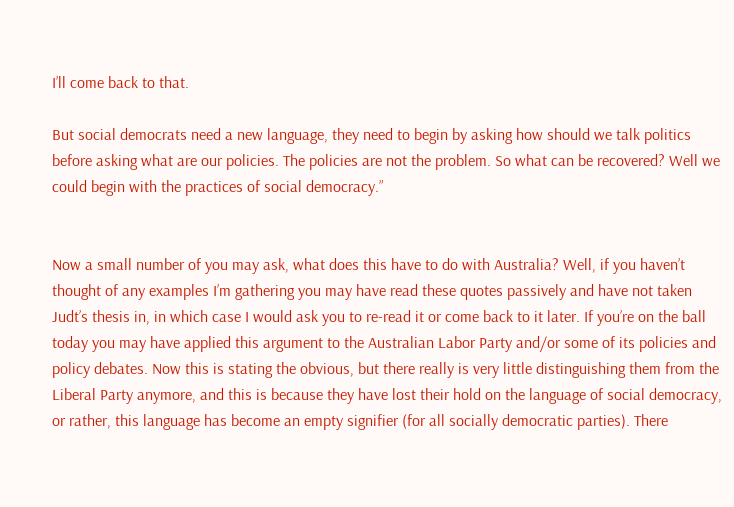I’ll come back to that.

But social democrats need a new language, they need to begin by asking how should we talk politics before asking what are our policies. The policies are not the problem. So what can be recovered? Well we could begin with the practices of social democracy.”


Now a small number of you may ask, what does this have to do with Australia? Well, if you haven’t thought of any examples I’m gathering you may have read these quotes passively and have not taken Judt’s thesis in, in which case I would ask you to re-read it or come back to it later. If you’re on the ball today you may have applied this argument to the Australian Labor Party and/or some of its policies and policy debates. Now this is stating the obvious, but there really is very little distinguishing them from the Liberal Party anymore, and this is because they have lost their hold on the language of social democracy, or rather, this language has become an empty signifier (for all socially democratic parties). There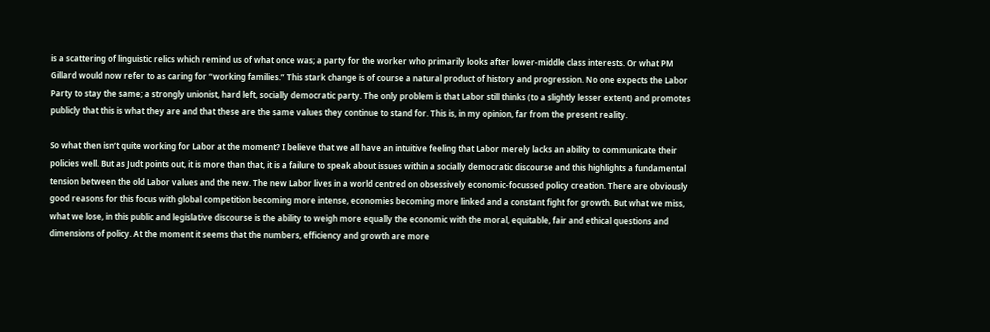is a scattering of linguistic relics which remind us of what once was; a party for the worker who primarily looks after lower-middle class interests. Or what PM Gillard would now refer to as caring for “working families.” This stark change is of course a natural product of history and progression. No one expects the Labor Party to stay the same; a strongly unionist, hard left, socially democratic party. The only problem is that Labor still thinks (to a slightly lesser extent) and promotes publicly that this is what they are and that these are the same values they continue to stand for. This is, in my opinion, far from the present reality.

So what then isn’t quite working for Labor at the moment? I believe that we all have an intuitive feeling that Labor merely lacks an ability to communicate their policies well. But as Judt points out, it is more than that, it is a failure to speak about issues within a socially democratic discourse and this highlights a fundamental tension between the old Labor values and the new. The new Labor lives in a world centred on obsessively economic-focussed policy creation. There are obviously good reasons for this focus with global competition becoming more intense, economies becoming more linked and a constant fight for growth. But what we miss, what we lose, in this public and legislative discourse is the ability to weigh more equally the economic with the moral, equitable, fair and ethical questions and dimensions of policy. At the moment it seems that the numbers, efficiency and growth are more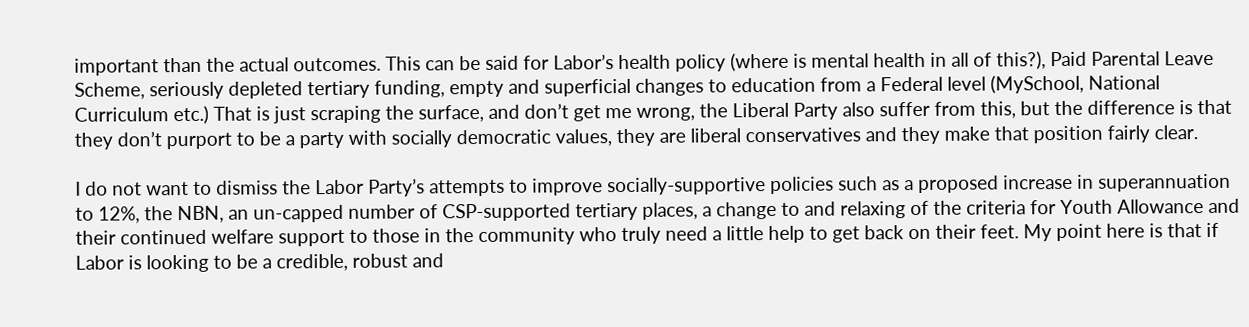important than the actual outcomes. This can be said for Labor’s health policy (where is mental health in all of this?), Paid Parental Leave Scheme, seriously depleted tertiary funding, empty and superficial changes to education from a Federal level (MySchool, National Curriculum etc.) That is just scraping the surface, and don’t get me wrong, the Liberal Party also suffer from this, but the difference is that they don’t purport to be a party with socially democratic values, they are liberal conservatives and they make that position fairly clear.

I do not want to dismiss the Labor Party’s attempts to improve socially-supportive policies such as a proposed increase in superannuation to 12%, the NBN, an un-capped number of CSP-supported tertiary places, a change to and relaxing of the criteria for Youth Allowance and their continued welfare support to those in the community who truly need a little help to get back on their feet. My point here is that if Labor is looking to be a credible, robust and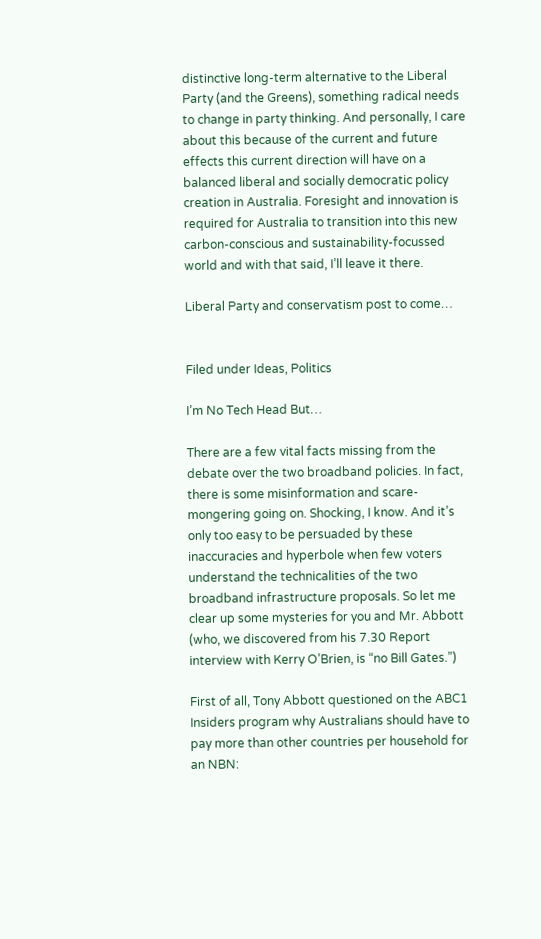distinctive long-term alternative to the Liberal Party (and the Greens), something radical needs to change in party thinking. And personally, I care about this because of the current and future effects this current direction will have on a balanced liberal and socially democratic policy creation in Australia. Foresight and innovation is required for Australia to transition into this new carbon-conscious and sustainability-focussed world and with that said, I’ll leave it there.

Liberal Party and conservatism post to come…


Filed under Ideas, Politics

I’m No Tech Head But…

There are a few vital facts missing from the debate over the two broadband policies. In fact, there is some misinformation and scare-mongering going on. Shocking, I know. And it’s only too easy to be persuaded by these inaccuracies and hyperbole when few voters understand the technicalities of the two broadband infrastructure proposals. So let me clear up some mysteries for you and Mr. Abbott (who, we discovered from his 7.30 Report interview with Kerry O’Brien, is “no Bill Gates.”)

First of all, Tony Abbott questioned on the ABC1 Insiders program why Australians should have to pay more than other countries per household for an NBN: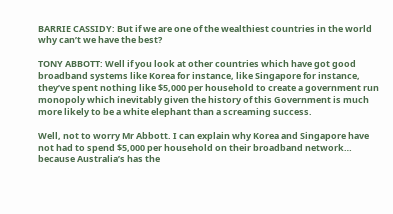BARRIE CASSIDY: But if we are one of the wealthiest countries in the world why can’t we have the best?

TONY ABBOTT: Well if you look at other countries which have got good broadband systems like Korea for instance, like Singapore for instance, they’ve spent nothing like $5,000 per household to create a government run monopoly which inevitably given the history of this Government is much more likely to be a white elephant than a screaming success.

Well, not to worry Mr Abbott. I can explain why Korea and Singapore have not had to spend $5,000 per household on their broadband network… because Australia’s has the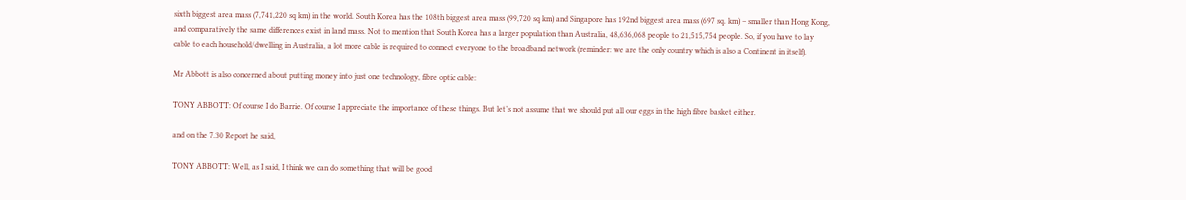sixth biggest area mass (7,741,220 sq km) in the world. South Korea has the 108th biggest area mass (99,720 sq km) and Singapore has 192nd biggest area mass (697 sq. km) – smaller than Hong Kong, and comparatively the same differences exist in land mass. Not to mention that South Korea has a larger population than Australia, 48,636,068 people to 21,515,754 people. So, if you have to lay cable to each household/dwelling in Australia, a lot more cable is required to connect everyone to the broadband network (reminder: we are the only country which is also a Continent in itself).

Mr Abbott is also concerned about putting money into just one technology, fibre optic cable:

TONY ABBOTT: Of course I do Barrie. Of course I appreciate the importance of these things. But let’s not assume that we should put all our eggs in the high fibre basket either.

and on the 7.30 Report he said,

TONY ABBOTT: Well, as I said, I think we can do something that will be good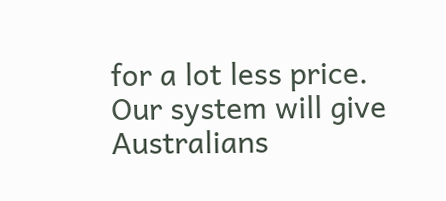for a lot less price. Our system will give Australians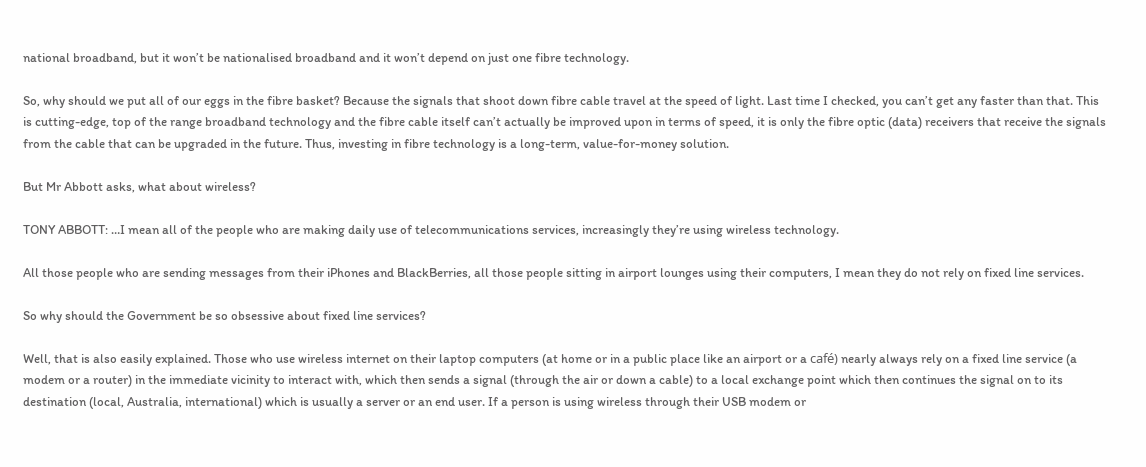national broadband, but it won’t be nationalised broadband and it won’t depend on just one fibre technology.

So, why should we put all of our eggs in the fibre basket? Because the signals that shoot down fibre cable travel at the speed of light. Last time I checked, you can’t get any faster than that. This is cutting-edge, top of the range broadband technology and the fibre cable itself can’t actually be improved upon in terms of speed, it is only the fibre optic (data) receivers that receive the signals from the cable that can be upgraded in the future. Thus, investing in fibre technology is a long-term, value-for-money solution.

But Mr Abbott asks, what about wireless?

TONY ABBOTT: …I mean all of the people who are making daily use of telecommunications services, increasingly they’re using wireless technology.

All those people who are sending messages from their iPhones and BlackBerries, all those people sitting in airport lounges using their computers, I mean they do not rely on fixed line services.

So why should the Government be so obsessive about fixed line services?

Well, that is also easily explained. Those who use wireless internet on their laptop computers (at home or in a public place like an airport or a café) nearly always rely on a fixed line service (a modem or a router) in the immediate vicinity to interact with, which then sends a signal (through the air or down a cable) to a local exchange point which then continues the signal on to its destination (local, Australia, international) which is usually a server or an end user. If a person is using wireless through their USB modem or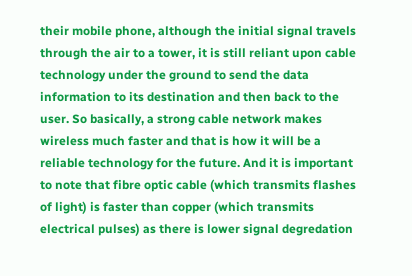their mobile phone, although the initial signal travels through the air to a tower, it is still reliant upon cable technology under the ground to send the data information to its destination and then back to the user. So basically, a strong cable network makes wireless much faster and that is how it will be a reliable technology for the future. And it is important to note that fibre optic cable (which transmits flashes of light) is faster than copper (which transmits electrical pulses) as there is lower signal degredation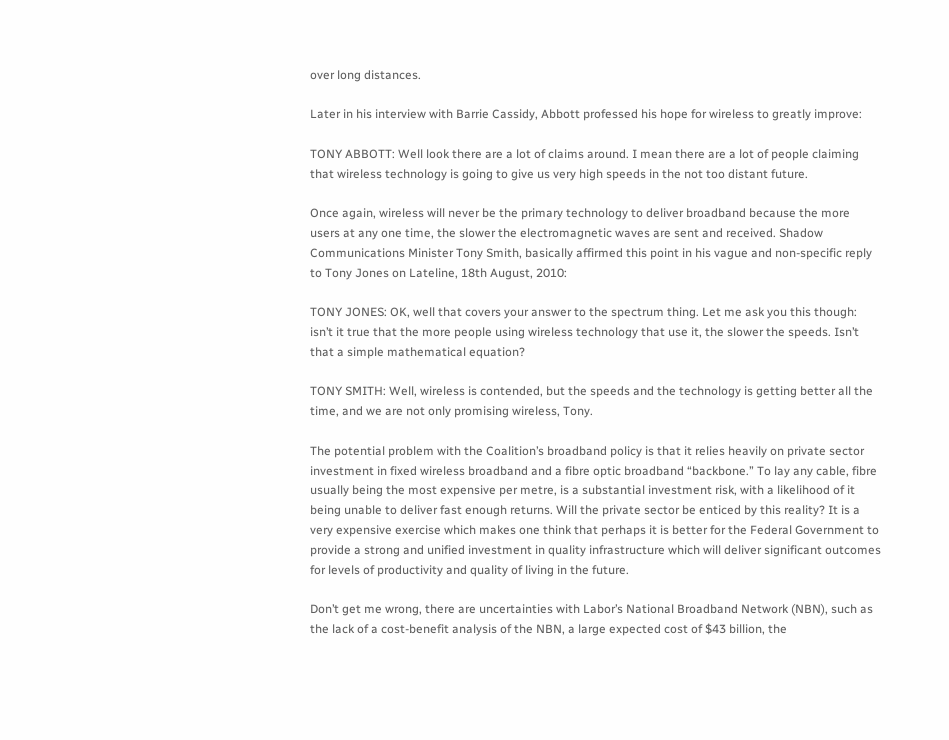over long distances.

Later in his interview with Barrie Cassidy, Abbott professed his hope for wireless to greatly improve:

TONY ABBOTT: Well look there are a lot of claims around. I mean there are a lot of people claiming that wireless technology is going to give us very high speeds in the not too distant future.

Once again, wireless will never be the primary technology to deliver broadband because the more users at any one time, the slower the electromagnetic waves are sent and received. Shadow Communications Minister Tony Smith, basically affirmed this point in his vague and non-specific reply to Tony Jones on Lateline, 18th August, 2010:

TONY JONES: OK, well that covers your answer to the spectrum thing. Let me ask you this though: isn’t it true that the more people using wireless technology that use it, the slower the speeds. Isn’t that a simple mathematical equation?

TONY SMITH: Well, wireless is contended, but the speeds and the technology is getting better all the time, and we are not only promising wireless, Tony.

The potential problem with the Coalition’s broadband policy is that it relies heavily on private sector investment in fixed wireless broadband and a fibre optic broadband “backbone.” To lay any cable, fibre usually being the most expensive per metre, is a substantial investment risk, with a likelihood of it being unable to deliver fast enough returns. Will the private sector be enticed by this reality? It is a very expensive exercise which makes one think that perhaps it is better for the Federal Government to provide a strong and unified investment in quality infrastructure which will deliver significant outcomes for levels of productivity and quality of living in the future.

Don’t get me wrong, there are uncertainties with Labor’s National Broadband Network (NBN), such as the lack of a cost-benefit analysis of the NBN, a large expected cost of $43 billion, the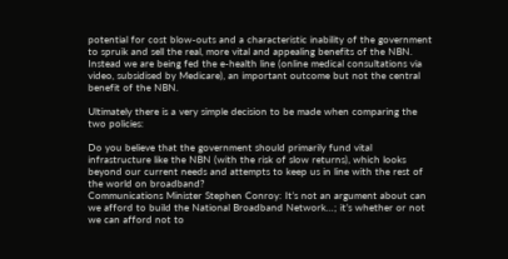potential for cost blow-outs and a characteristic inability of the government to spruik and sell the real, more vital and appealing benefits of the NBN. Instead we are being fed the e-health line (online medical consultations via video, subsidised by Medicare), an important outcome but not the central benefit of the NBN.

Ultimately there is a very simple decision to be made when comparing the two policies:

Do you believe that the government should primarily fund vital infrastructure like the NBN (with the risk of slow returns), which looks beyond our current needs and attempts to keep us in line with the rest of the world on broadband?
Communications Minister Stephen Conroy: It’s not an argument about can we afford to build the National Broadband Network…; it’s whether or not we can afford not to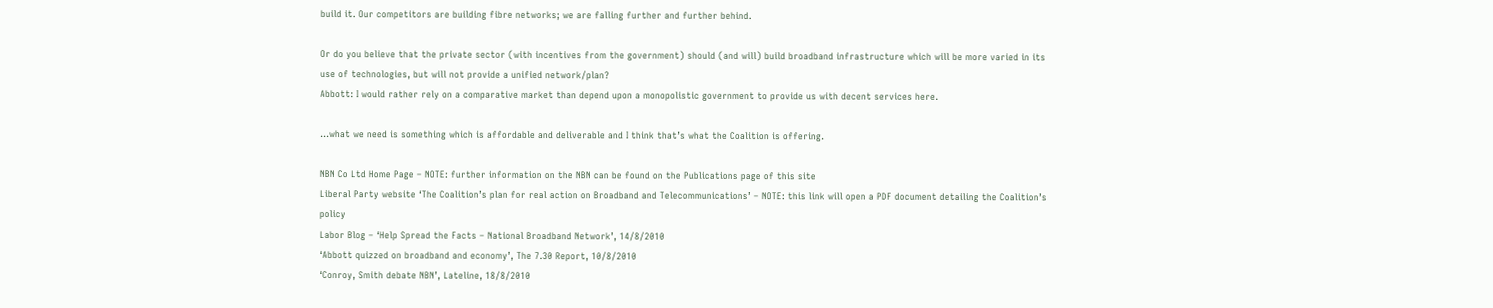build it. Our competitors are building fibre networks; we are falling further and further behind.

Or do you believe that the private sector (with incentives from the government) should (and will) build broadband infrastructure which will be more varied in its use of technologies, but will not provide a unified network/plan?
Abbott: I would rather rely on a comparative market than depend upon a monopolistic government to provide us with decent services here.

…what we need is something which is affordable and deliverable and I think that’s what the Coalition is offering.

NBN Co Ltd Home Page – NOTE: further information on the NBN can be found on the Publications page of this site
Liberal Party website ‘The Coalition’s plan for real action on Broadband and Telecommunications’ – NOTE: this link will open a PDF document detailing the Coalition’s policy
Labor Blog – ‘Help Spread the Facts – National Broadband Network’, 14/8/2010
‘Abbott quizzed on broadband and economy’, The 7.30 Report, 10/8/2010
‘Conroy, Smith debate NBN’, Lateline, 18/8/2010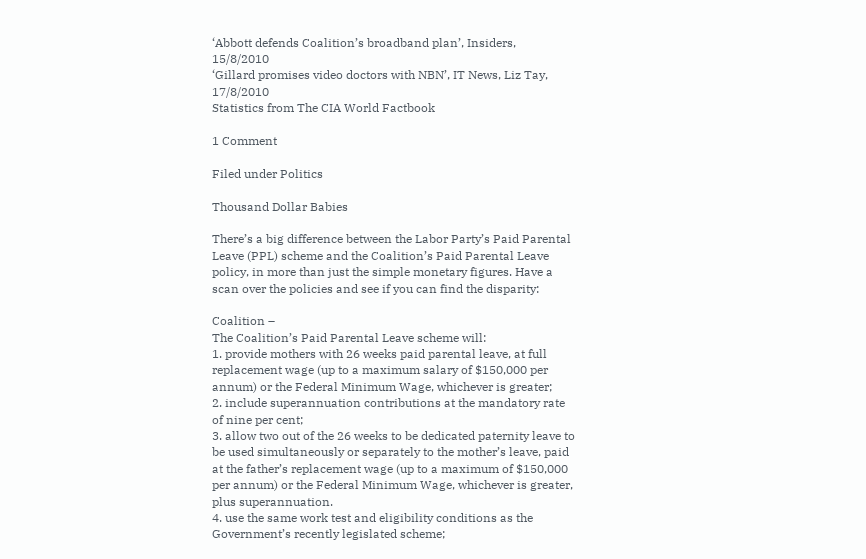‘Abbott defends Coalition’s broadband plan’, Insiders, 15/8/2010
‘Gillard promises video doctors with NBN’, IT News, Liz Tay, 17/8/2010
Statistics from The CIA World Factbook

1 Comment

Filed under Politics

Thousand Dollar Babies

There’s a big difference between the Labor Party’s Paid Parental Leave (PPL) scheme and the Coalition’s Paid Parental Leave policy, in more than just the simple monetary figures. Have a scan over the policies and see if you can find the disparity:

Coalition –
The Coalition’s Paid Parental Leave scheme will:
1. provide mothers with 26 weeks paid parental leave, at full replacement wage (up to a maximum salary of $150,000 per annum) or the Federal Minimum Wage, whichever is greater;
2. include superannuation contributions at the mandatory rate of nine per cent;
3. allow two out of the 26 weeks to be dedicated paternity leave to be used simultaneously or separately to the mother’s leave, paid at the father’s replacement wage (up to a maximum of $150,000 per annum) or the Federal Minimum Wage, whichever is greater, plus superannuation.
4. use the same work test and eligibility conditions as the Government’s recently legislated scheme;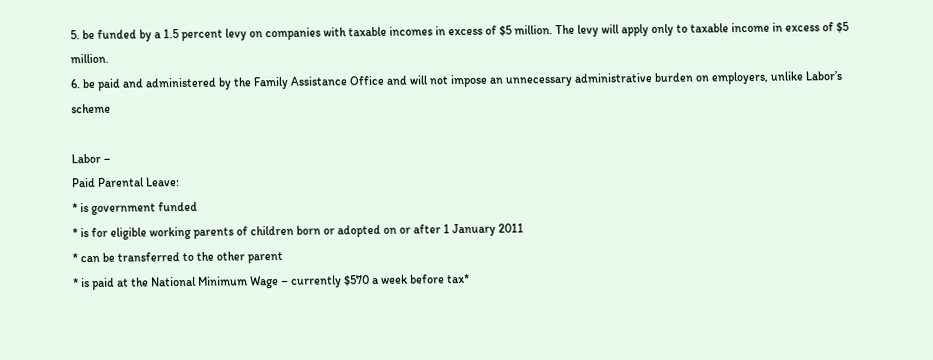5. be funded by a 1.5 percent levy on companies with taxable incomes in excess of $5 million. The levy will apply only to taxable income in excess of $5 million.
6. be paid and administered by the Family Assistance Office and will not impose an unnecessary administrative burden on employers, unlike Labor’s scheme

Labor –
Paid Parental Leave:
* is government funded
* is for eligible working parents of children born or adopted on or after 1 January 2011
* can be transferred to the other parent
* is paid at the National Minimum Wage – currently $570 a week before tax*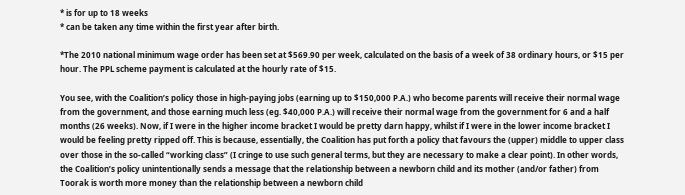* is for up to 18 weeks
* can be taken any time within the first year after birth.

*The 2010 national minimum wage order has been set at $569.90 per week, calculated on the basis of a week of 38 ordinary hours, or $15 per hour. The PPL scheme payment is calculated at the hourly rate of $15.

You see, with the Coalition’s policy those in high-paying jobs (earning up to $150,000 P.A.) who become parents will receive their normal wage from the government, and those earning much less (eg. $40,000 P.A.) will receive their normal wage from the government for 6 and a half months (26 weeks). Now, if I were in the higher income bracket I would be pretty darn happy, whilst if I were in the lower income bracket I would be feeling pretty ripped off. This is because, essentially, the Coalition has put forth a policy that favours the (upper) middle to upper class over those in the so-called “working class” (I cringe to use such general terms, but they are necessary to make a clear point). In other words, the Coalition’s policy unintentionally sends a message that the relationship between a newborn child and its mother (and/or father) from Toorak is worth more money than the relationship between a newborn child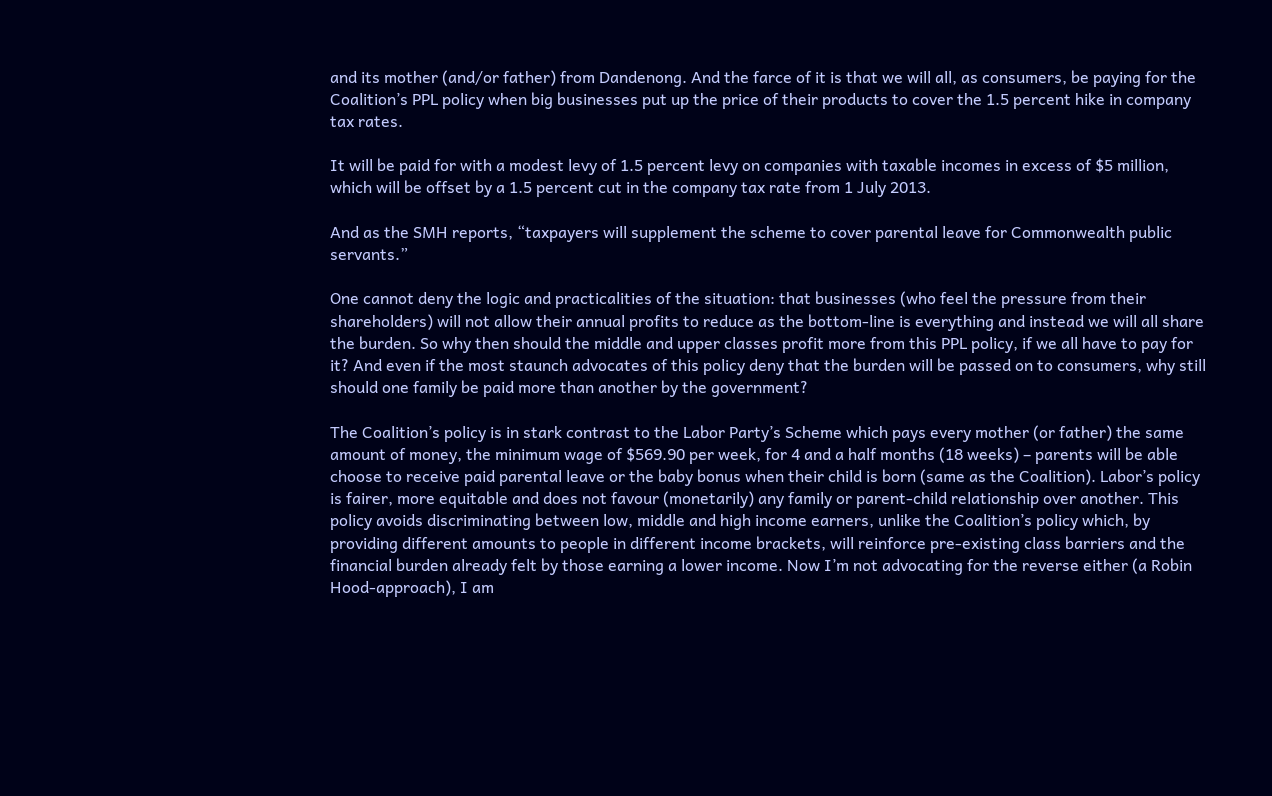and its mother (and/or father) from Dandenong. And the farce of it is that we will all, as consumers, be paying for the Coalition’s PPL policy when big businesses put up the price of their products to cover the 1.5 percent hike in company tax rates.

It will be paid for with a modest levy of 1.5 percent levy on companies with taxable incomes in excess of $5 million, which will be offset by a 1.5 percent cut in the company tax rate from 1 July 2013.

And as the SMH reports, “taxpayers will supplement the scheme to cover parental leave for Commonwealth public servants.”

One cannot deny the logic and practicalities of the situation: that businesses (who feel the pressure from their shareholders) will not allow their annual profits to reduce as the bottom-line is everything and instead we will all share the burden. So why then should the middle and upper classes profit more from this PPL policy, if we all have to pay for it? And even if the most staunch advocates of this policy deny that the burden will be passed on to consumers, why still should one family be paid more than another by the government?

The Coalition’s policy is in stark contrast to the Labor Party’s Scheme which pays every mother (or father) the same amount of money, the minimum wage of $569.90 per week, for 4 and a half months (18 weeks) – parents will be able choose to receive paid parental leave or the baby bonus when their child is born (same as the Coalition). Labor’s policy is fairer, more equitable and does not favour (monetarily) any family or parent-child relationship over another. This policy avoids discriminating between low, middle and high income earners, unlike the Coalition’s policy which, by providing different amounts to people in different income brackets, will reinforce pre-existing class barriers and the financial burden already felt by those earning a lower income. Now I’m not advocating for the reverse either (a Robin Hood-approach), I am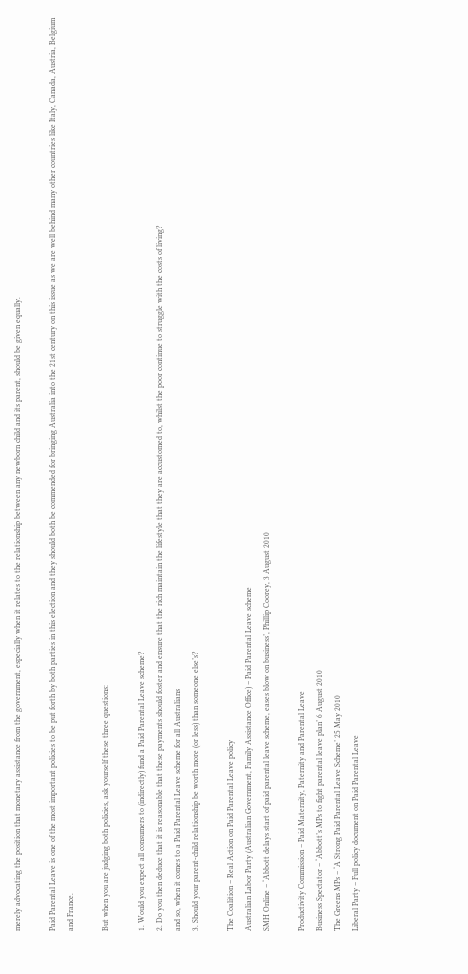merely advocating the position that monetary assistance from the government, especially when it relates to the relationship between any newborn child and its parent, should be given equally.

Paid Parental Leave is one of the most important policies to be put forth by both parties in this election and they should both be commended for bringing Australia into the 21st century on this issue as we are well behind many other countries like Italy, Canada, Austria, Belgium and France.

But when you are judging both policies, ask yourself these three questions:

1. Would you expect all consumers to (indirectly) fund a Paid Parental Leave scheme?
2. Do you then deduce that it is reasonable that these payments should foster and ensure that the rich maintain the lifestyle that they are accustomed to, whilst the poor continue to struggle with the costs of living?
and so, when it comes to a Paid Parental Leave scheme for all Australians
3. Should your parent-child relationship be worth more (or less) than someone else’s?

The Coalition – Real Action on Paid Parental Leave policy
Australian Labor Party (Australian Government, Family Assistance Office) – Paid Parental Leave scheme
SMH Online – ‘Abbott delays start of paid parental leave scheme, eases blow on business’, Phillip Coorey, 3 August 2010

Productivity Commission – Paid Maternity, Paternity and Parental Leave
Business Spectator – ‘Abbott’s MPs to fight parental leave plan’ 6 August 2010
The Greens MPs – ‘A Strong Paid Parental Leave Scheme’ 25 May 2010
Liberal Party – Full policy document on Paid Parental Leave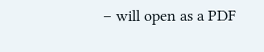– will open as a PDF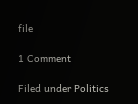file

1 Comment

Filed under Politics